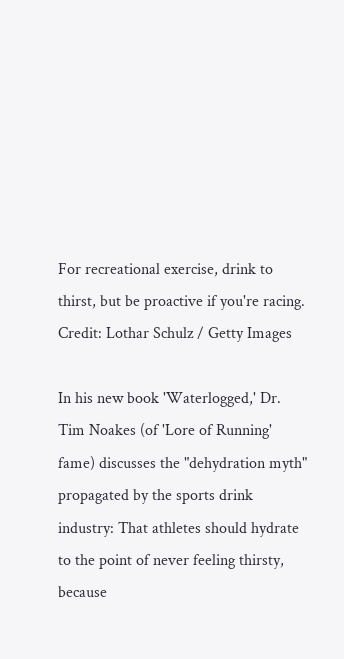For recreational exercise, drink to thirst, but be proactive if you're racing.
Credit: Lothar Schulz / Getty Images

In his new book 'Waterlogged,' Dr. Tim Noakes (of 'Lore of Running' fame) discusses the "dehydration myth" propagated by the sports drink industry: That athletes should hydrate to the point of never feeling thirsty, because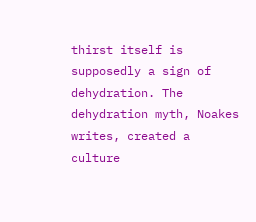thirst itself is supposedly a sign of dehydration. The dehydration myth, Noakes writes, created a culture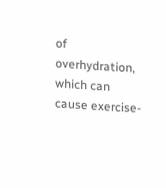of overhydration, which can cause exercise-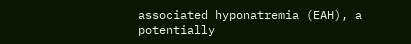associated hyponatremia (EAH), a potentially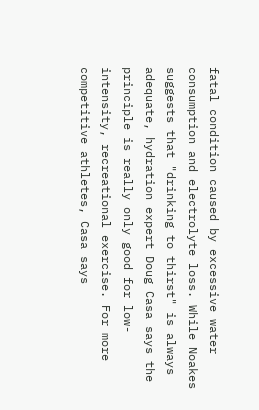fatal condition caused by excessive water consumption and electrolyte loss. While Noakes suggests that "drinking to thirst" is always adequate, hydration expert Doug Casa says the principle is really only good for low-intensity, recreational exercise. For more competitive athletes, Casa says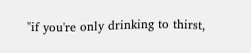"if you're only drinking to thirst,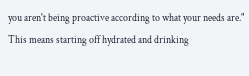you aren't being proactive according to what your needs are." This means starting off hydrated and drinking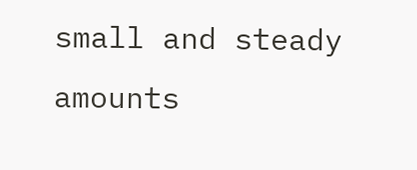small and steady amounts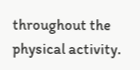throughout the physical activity.